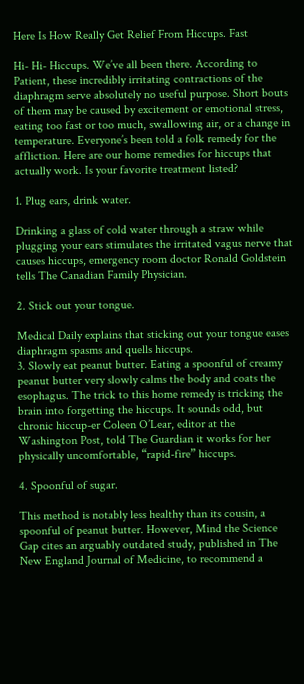Here Is How Really Get Relief From Hiccups. Fast

Hi- Hi- Hiccups. We’ve all been there. According to Patient, these incredibly irritating contractions of the diaphragm serve absolutely no useful purpose. Short bouts of them may be caused by excitement or emotional stress, eating too fast or too much, swallowing air, or a change in temperature. Everyone’s been told a folk remedy for the affliction. Here are our home remedies for hiccups that actually work. Is your favorite treatment listed?

1. Plug ears, drink water.

Drinking a glass of cold water through a straw while plugging your ears stimulates the irritated vagus nerve that causes hiccups, emergency room doctor Ronald Goldstein tells The Canadian Family Physician.

2. Stick out your tongue.

Medical Daily explains that sticking out your tongue eases diaphragm spasms and quells hiccups.
3. Slowly eat peanut butter. Eating a spoonful of creamy peanut butter very slowly calms the body and coats the esophagus. The trick to this home remedy is tricking the brain into forgetting the hiccups. It sounds odd, but chronic hiccup-er Coleen O’Lear, editor at the Washington Post, told The Guardian it works for her physically uncomfortable, “rapid-fire” hiccups.

4. Spoonful of sugar.

This method is notably less healthy than its cousin, a spoonful of peanut butter. However, Mind the Science Gap cites an arguably outdated study, published in The New England Journal of Medicine, to recommend a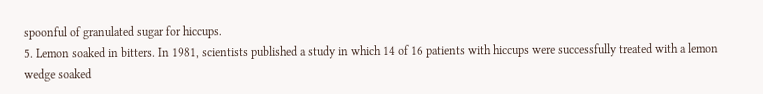spoonful of granulated sugar for hiccups.
5. Lemon soaked in bitters. In 1981, scientists published a study in which 14 of 16 patients with hiccups were successfully treated with a lemon wedge soaked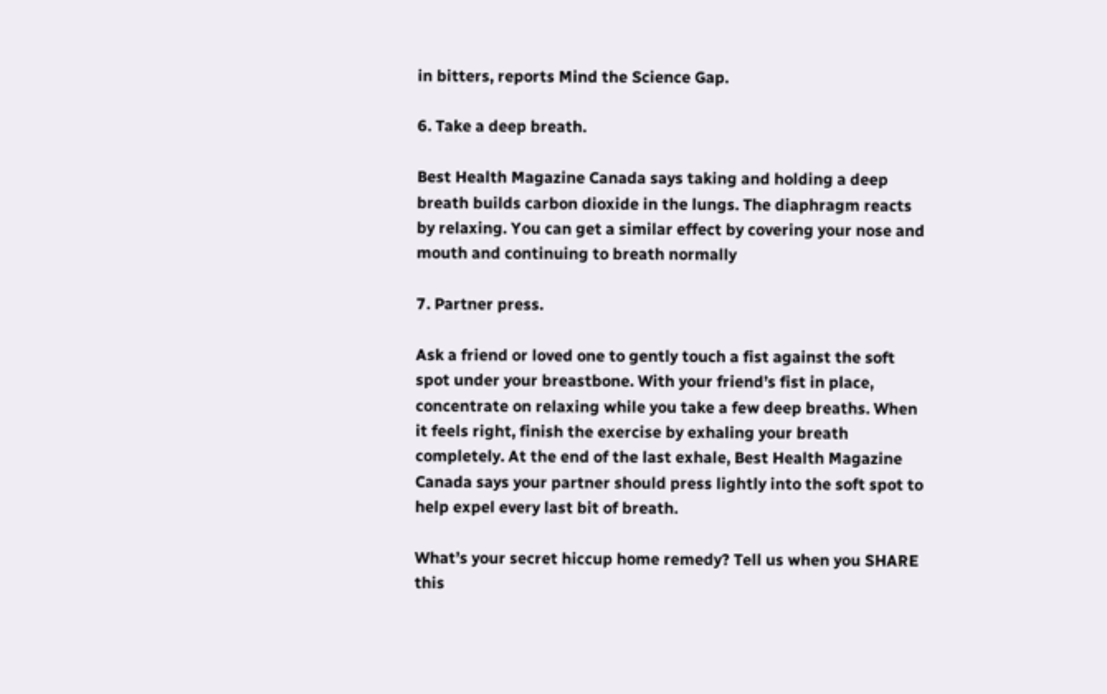in bitters, reports Mind the Science Gap.

6. Take a deep breath.

Best Health Magazine Canada says taking and holding a deep breath builds carbon dioxide in the lungs. The diaphragm reacts by relaxing. You can get a similar effect by covering your nose and mouth and continuing to breath normally

7. Partner press.

Ask a friend or loved one to gently touch a fist against the soft spot under your breastbone. With your friend’s fist in place, concentrate on relaxing while you take a few deep breaths. When it feels right, finish the exercise by exhaling your breath completely. At the end of the last exhale, Best Health Magazine Canada says your partner should press lightly into the soft spot to help expel every last bit of breath.

What’s your secret hiccup home remedy? Tell us when you SHARE this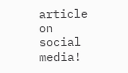article on social media!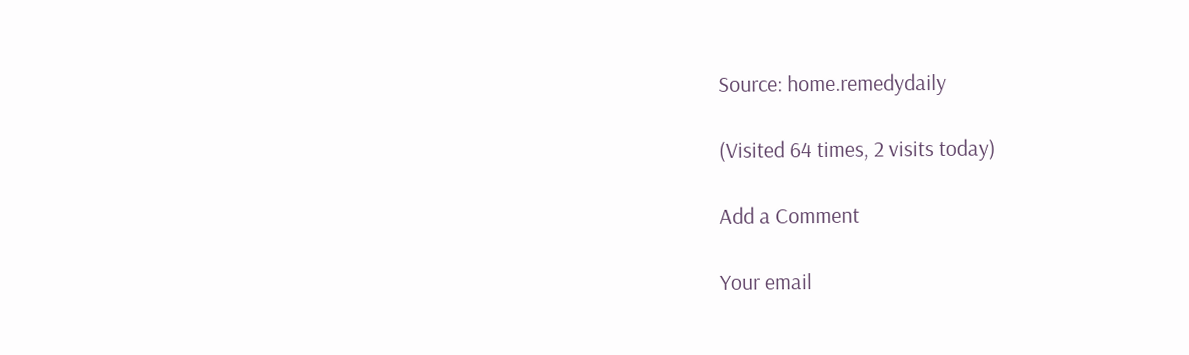Source: home.remedydaily

(Visited 64 times, 2 visits today)

Add a Comment

Your email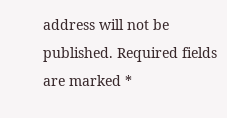address will not be published. Required fields are marked *